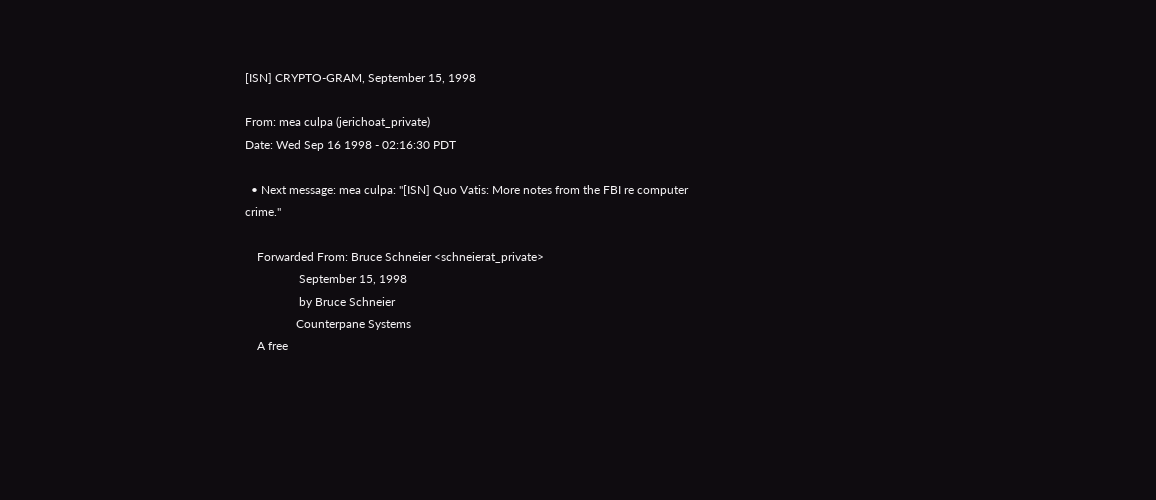[ISN] CRYPTO-GRAM, September 15, 1998

From: mea culpa (jerichoat_private)
Date: Wed Sep 16 1998 - 02:16:30 PDT

  • Next message: mea culpa: "[ISN] Quo Vatis: More notes from the FBI re computer crime."

    Forwarded From: Bruce Schneier <schneierat_private>
                  September 15, 1998
                  by Bruce Schneier
                 Counterpane Systems
    A free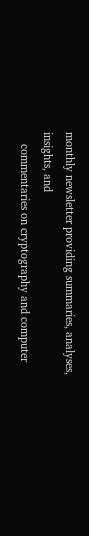monthly newsletter providing summaries, analyses, insights, and
    commentaries on cryptography and computer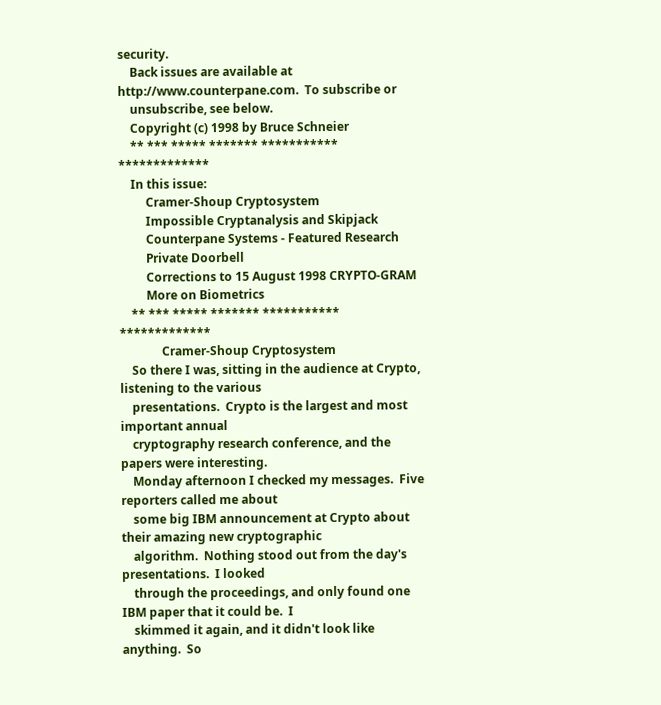security.
    Back issues are available at http://www.counterpane.com.  To subscribe or
    unsubscribe, see below.
    Copyright (c) 1998 by Bruce Schneier
    ** *** ***** ******* *********** *************
    In this issue:
         Cramer-Shoup Cryptosystem
         Impossible Cryptanalysis and Skipjack
         Counterpane Systems - Featured Research
         Private Doorbell
         Corrections to 15 August 1998 CRYPTO-GRAM
         More on Biometrics
    ** *** ***** ******* *********** *************
              Cramer-Shoup Cryptosystem
    So there I was, sitting in the audience at Crypto, listening to the various
    presentations.  Crypto is the largest and most important annual
    cryptography research conference, and the papers were interesting.
    Monday afternoon I checked my messages.  Five reporters called me about
    some big IBM announcement at Crypto about their amazing new cryptographic
    algorithm.  Nothing stood out from the day's presentations.  I looked
    through the proceedings, and only found one IBM paper that it could be.  I
    skimmed it again, and it didn't look like anything.  So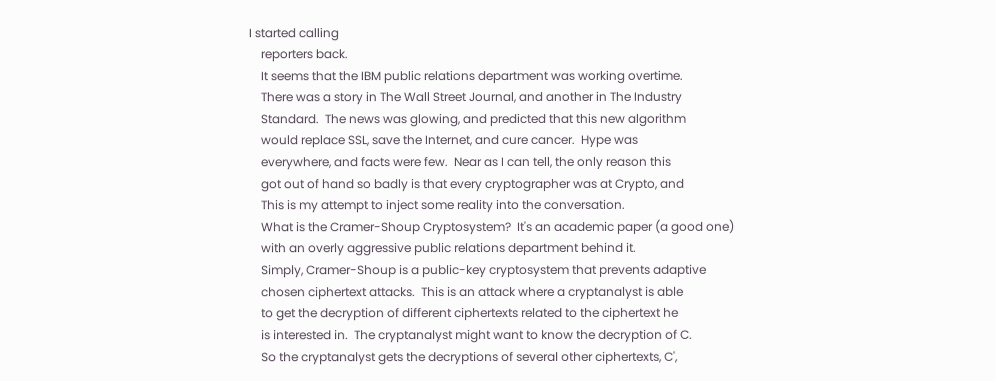I started calling
    reporters back.
    It seems that the IBM public relations department was working overtime.
    There was a story in The Wall Street Journal, and another in The Industry
    Standard.  The news was glowing, and predicted that this new algorithm
    would replace SSL, save the Internet, and cure cancer.  Hype was
    everywhere, and facts were few.  Near as I can tell, the only reason this
    got out of hand so badly is that every cryptographer was at Crypto, and
    This is my attempt to inject some reality into the conversation.
    What is the Cramer-Shoup Cryptosystem?  It's an academic paper (a good one)
    with an overly aggressive public relations department behind it.
    Simply, Cramer-Shoup is a public-key cryptosystem that prevents adaptive
    chosen ciphertext attacks.  This is an attack where a cryptanalyst is able
    to get the decryption of different ciphertexts related to the ciphertext he
    is interested in.  The cryptanalyst might want to know the decryption of C.
    So the cryptanalyst gets the decryptions of several other ciphertexts, C',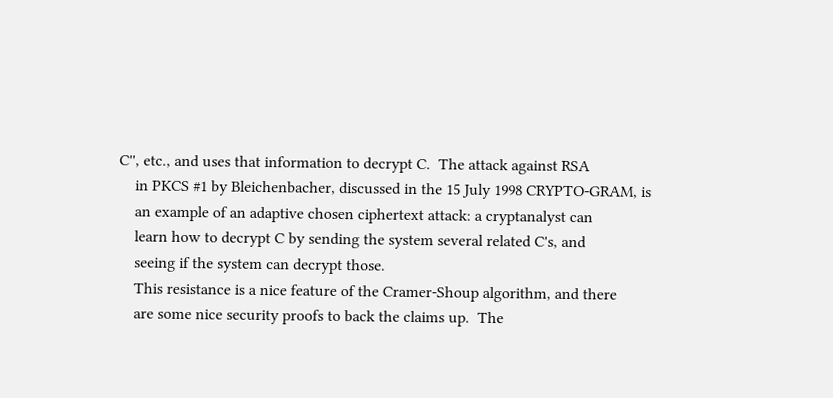C'', etc., and uses that information to decrypt C.  The attack against RSA
    in PKCS #1 by Bleichenbacher, discussed in the 15 July 1998 CRYPTO-GRAM, is
    an example of an adaptive chosen ciphertext attack: a cryptanalyst can
    learn how to decrypt C by sending the system several related C's, and
    seeing if the system can decrypt those.
    This resistance is a nice feature of the Cramer-Shoup algorithm, and there
    are some nice security proofs to back the claims up.  The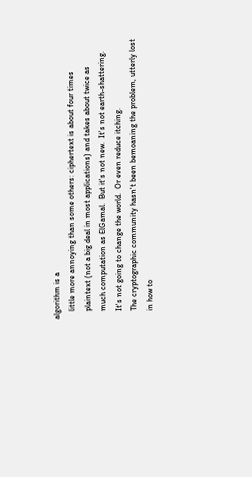algorithm is a
    little more annoying than some others: ciphertext is about four times
    plaintext (not a big deal in most applications) and takes about twice as
    much computation as ElGamal.  But it's not new.  It's not earth-shattering.
    It's not going to change the world.  Or even reduce itching.
    The cryptographic community hasn't been bemoaning the problem, utterly lost
    in how to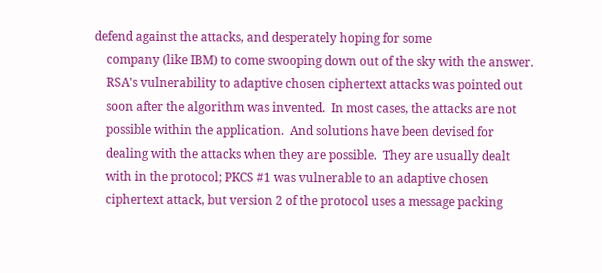defend against the attacks, and desperately hoping for some
    company (like IBM) to come swooping down out of the sky with the answer.
    RSA's vulnerability to adaptive chosen ciphertext attacks was pointed out
    soon after the algorithm was invented.  In most cases, the attacks are not
    possible within the application.  And solutions have been devised for
    dealing with the attacks when they are possible.  They are usually dealt
    with in the protocol; PKCS #1 was vulnerable to an adaptive chosen
    ciphertext attack, but version 2 of the protocol uses a message packing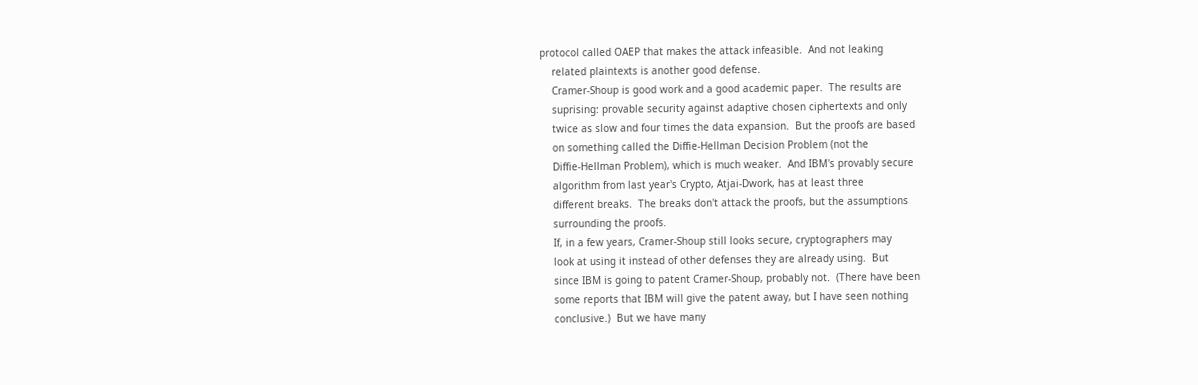protocol called OAEP that makes the attack infeasible.  And not leaking
    related plaintexts is another good defense.
    Cramer-Shoup is good work and a good academic paper.  The results are
    suprising: provable security against adaptive chosen ciphertexts and only
    twice as slow and four times the data expansion.  But the proofs are based
    on something called the Diffie-Hellman Decision Problem (not the
    Diffie-Hellman Problem), which is much weaker.  And IBM's provably secure
    algorithm from last year's Crypto, Atjai-Dwork, has at least three
    different breaks.  The breaks don't attack the proofs, but the assumptions
    surrounding the proofs.
    If, in a few years, Cramer-Shoup still looks secure, cryptographers may
    look at using it instead of other defenses they are already using.  But
    since IBM is going to patent Cramer-Shoup, probably not.  (There have been
    some reports that IBM will give the patent away, but I have seen nothing
    conclusive.)  But we have many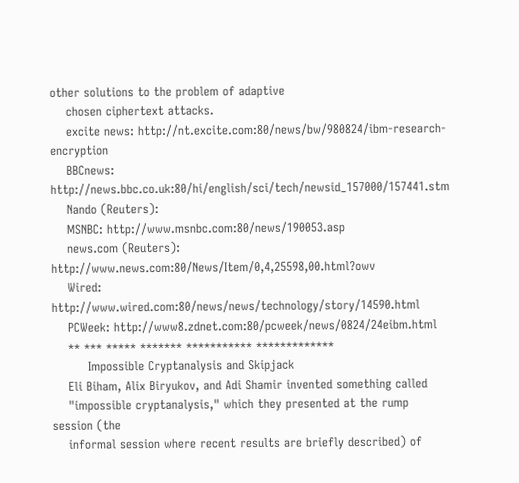other solutions to the problem of adaptive
    chosen ciphertext attacks.
    excite news: http://nt.excite.com:80/news/bw/980824/ibm-research-encryption
    BBCnews: http://news.bbc.co.uk:80/hi/english/sci/tech/newsid_157000/157441.stm
    Nando (Reuters):
    MSNBC: http://www.msnbc.com:80/news/190053.asp
    news.com (Reuters): http://www.news.com:80/News/Item/0,4,25598,00.html?owv
    Wired: http://www.wired.com:80/news/news/technology/story/14590.html
    PCWeek: http://www8.zdnet.com:80/pcweek/news/0824/24eibm.html
    ** *** ***** ******* *********** *************
         Impossible Cryptanalysis and Skipjack
    Eli Biham, Alix Biryukov, and Adi Shamir invented something called
    "impossible cryptanalysis," which they presented at the rump session (the
    informal session where recent results are briefly described) of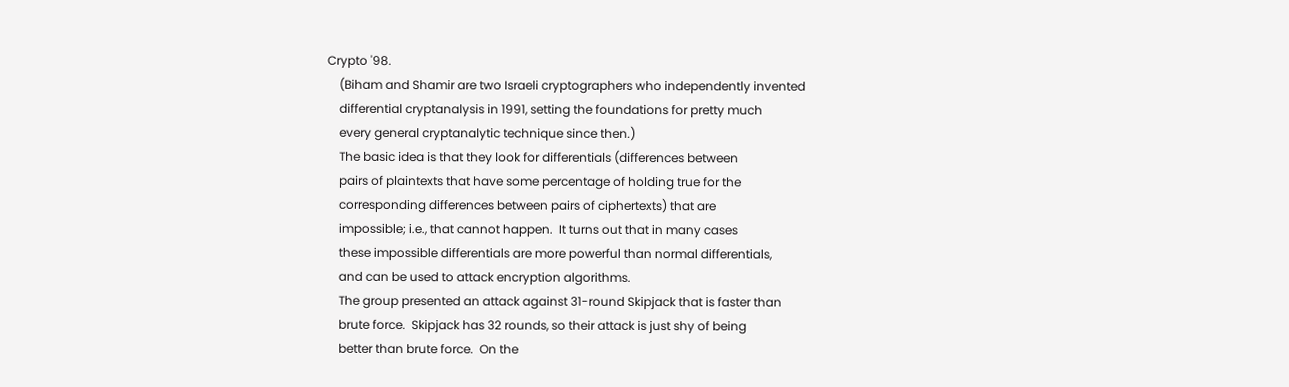Crypto '98.
    (Biham and Shamir are two Israeli cryptographers who independently invented
    differential cryptanalysis in 1991, setting the foundations for pretty much
    every general cryptanalytic technique since then.)
    The basic idea is that they look for differentials (differences between
    pairs of plaintexts that have some percentage of holding true for the
    corresponding differences between pairs of ciphertexts) that are
    impossible; i.e., that cannot happen.  It turns out that in many cases
    these impossible differentials are more powerful than normal differentials,
    and can be used to attack encryption algorithms.
    The group presented an attack against 31-round Skipjack that is faster than
    brute force.  Skipjack has 32 rounds, so their attack is just shy of being
    better than brute force.  On the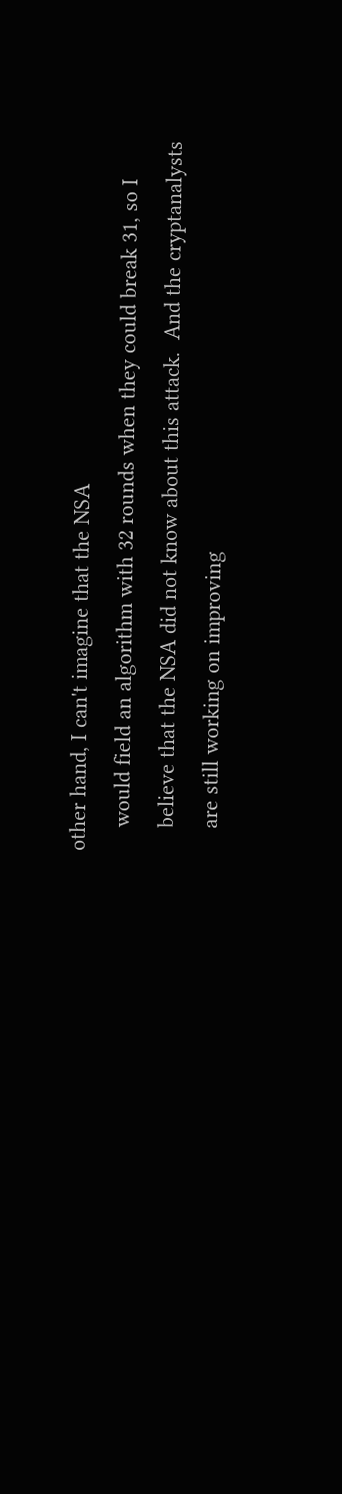other hand, I can't imagine that the NSA
    would field an algorithm with 32 rounds when they could break 31, so I
    believe that the NSA did not know about this attack.  And the cryptanalysts
    are still working on improving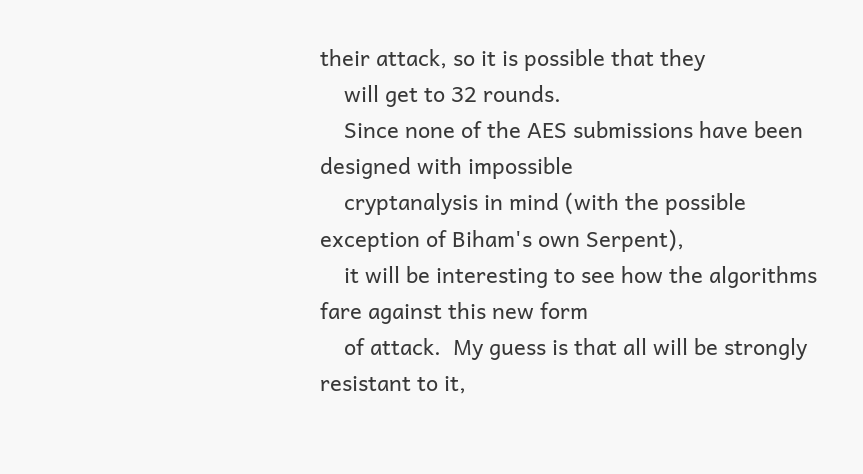their attack, so it is possible that they
    will get to 32 rounds.
    Since none of the AES submissions have been designed with impossible
    cryptanalysis in mind (with the possible exception of Biham's own Serpent),
    it will be interesting to see how the algorithms fare against this new form
    of attack.  My guess is that all will be strongly resistant to it,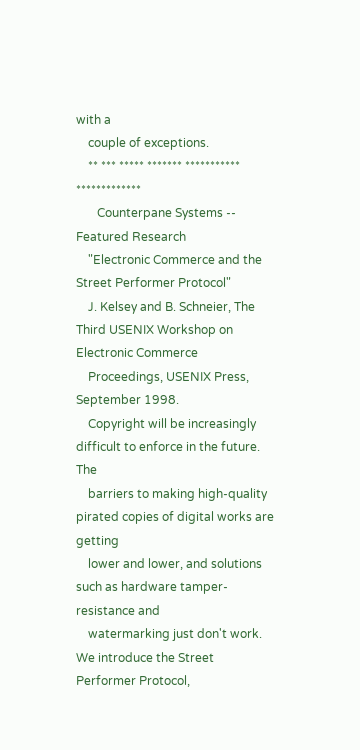with a
    couple of exceptions.
    ** *** ***** ******* *********** *************
       Counterpane Systems -- Featured Research
    "Electronic Commerce and the Street Performer Protocol"
    J. Kelsey and B. Schneier, The Third USENIX Workshop on Electronic Commerce
    Proceedings, USENIX Press, September 1998.
    Copyright will be increasingly difficult to enforce in the future.  The
    barriers to making high-quality pirated copies of digital works are getting
    lower and lower, and solutions such as hardware tamper-resistance and
    watermarking just don't work.  We introduce the Street Performer Protocol,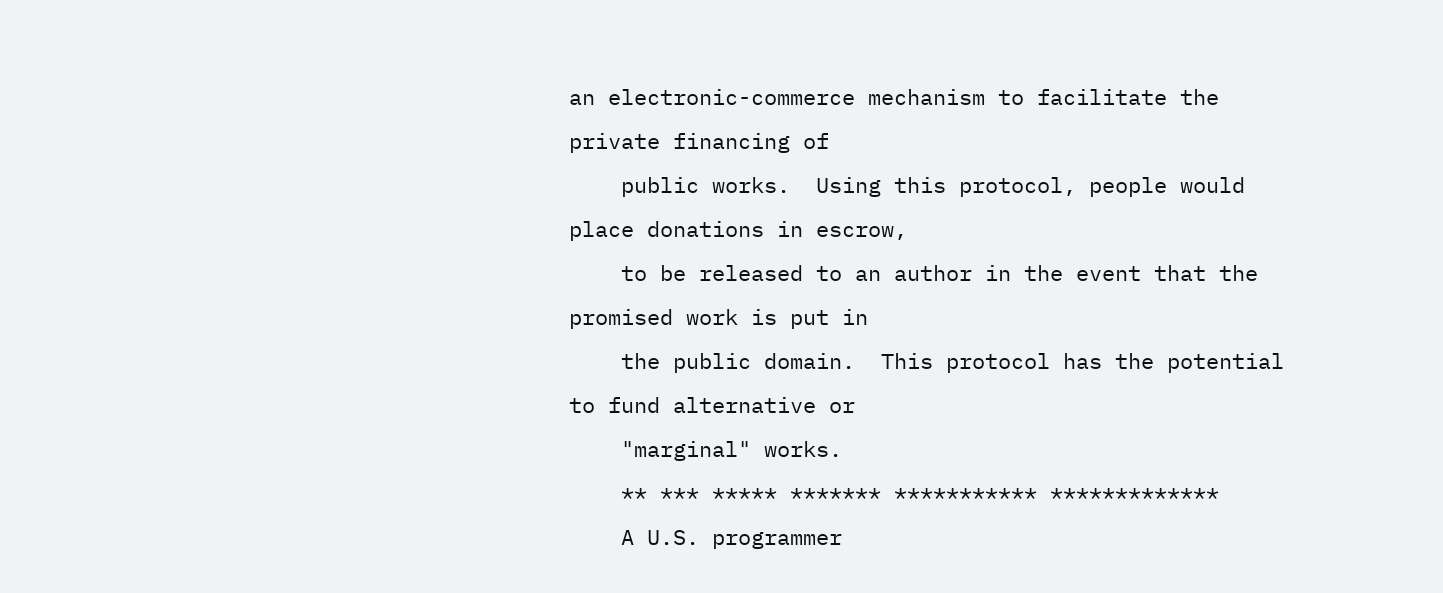an electronic-commerce mechanism to facilitate the private financing of
    public works.  Using this protocol, people would place donations in escrow,
    to be released to an author in the event that the promised work is put in
    the public domain.  This protocol has the potential to fund alternative or
    "marginal" works.
    ** *** ***** ******* *********** *************
    A U.S. programmer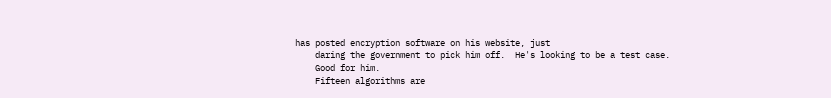has posted encryption software on his website, just
    daring the government to pick him off.  He's looking to be a test case.
    Good for him.
    Fifteen algorithms are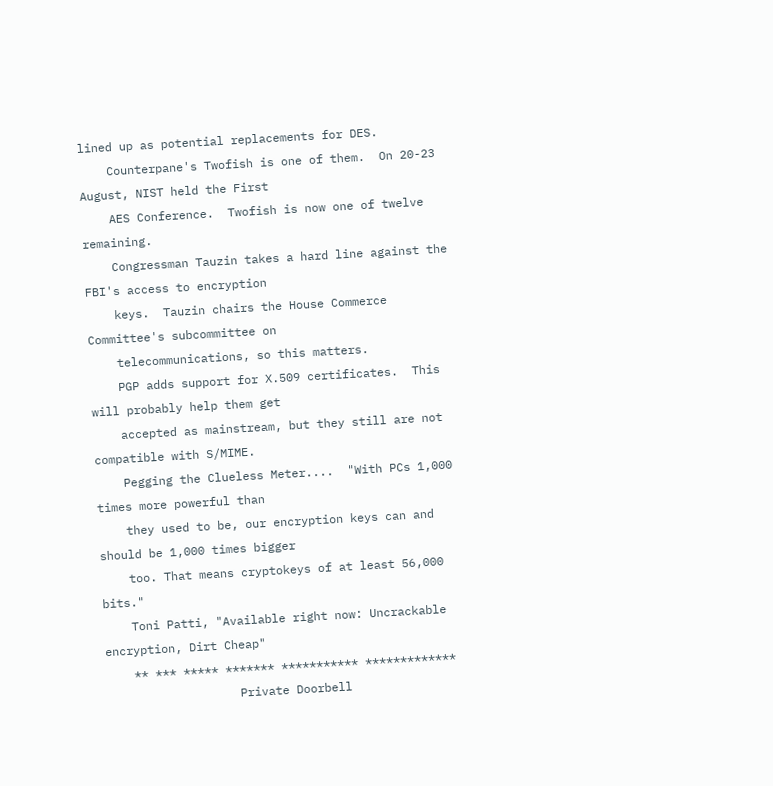lined up as potential replacements for DES.
    Counterpane's Twofish is one of them.  On 20-23 August, NIST held the First
    AES Conference.  Twofish is now one of twelve remaining.
    Congressman Tauzin takes a hard line against the FBI's access to encryption
    keys.  Tauzin chairs the House Commerce Committee's subcommittee on
    telecommunications, so this matters.
    PGP adds support for X.509 certificates.  This will probably help them get
    accepted as mainstream, but they still are not compatible with S/MIME.
    Pegging the Clueless Meter....  "With PCs 1,000 times more powerful than
    they used to be, our encryption keys can and should be 1,000 times bigger
    too. That means cryptokeys of at least 56,000 bits."
    Toni Patti, "Available right now: Uncrackable encryption, Dirt Cheap"
    ** *** ***** ******* *********** *************
                   Private Doorbell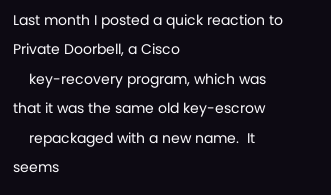Last month I posted a quick reaction to Private Doorbell, a Cisco
    key-recovery program, which was that it was the same old key-escrow
    repackaged with a new name.  It seems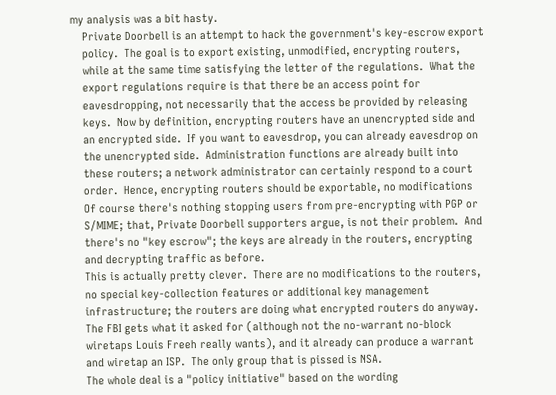my analysis was a bit hasty.
    Private Doorbell is an attempt to hack the government's key-escrow export
    policy.  The goal is to export existing, unmodified, encrypting routers,
    while at the same time satisfying the letter of the regulations.  What the
    export regulations require is that there be an access point for
    eavesdropping, not necessarily that the access be provided by releasing
    keys.  Now by definition, encrypting routers have an unencrypted side and
    an encrypted side.  If you want to eavesdrop, you can already eavesdrop on
    the unencrypted side.  Administration functions are already built into
    these routers; a network administrator can certainly respond to a court
    order.  Hence, encrypting routers should be exportable, no modifications
    Of course there's nothing stopping users from pre-encrypting with PGP or
    S/MIME; that, Private Doorbell supporters argue, is not their problem.  And
    there's no "key escrow"; the keys are already in the routers, encrypting
    and decrypting traffic as before.
    This is actually pretty clever.  There are no modifications to the routers,
    no special key-collection features or additional key management
    infrastructure; the routers are doing what encrypted routers do anyway.
    The FBI gets what it asked for (although not the no-warrant no-block
    wiretaps Louis Freeh really wants), and it already can produce a warrant
    and wiretap an ISP.  The only group that is pissed is NSA.
    The whole deal is a "policy initiative" based on the wording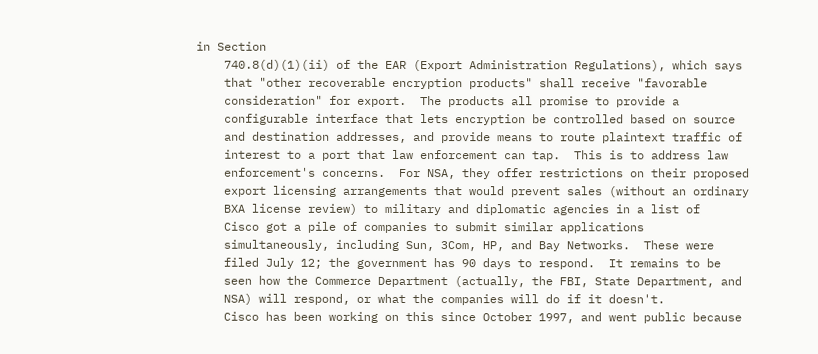in Section
    740.8(d)(1)(ii) of the EAR (Export Administration Regulations), which says
    that "other recoverable encryption products" shall receive "favorable
    consideration" for export.  The products all promise to provide a
    configurable interface that lets encryption be controlled based on source
    and destination addresses, and provide means to route plaintext traffic of
    interest to a port that law enforcement can tap.  This is to address law
    enforcement's concerns.  For NSA, they offer restrictions on their proposed
    export licensing arrangements that would prevent sales (without an ordinary
    BXA license review) to military and diplomatic agencies in a list of
    Cisco got a pile of companies to submit similar applications
    simultaneously, including Sun, 3Com, HP, and Bay Networks.  These were
    filed July 12; the government has 90 days to respond.  It remains to be
    seen how the Commerce Department (actually, the FBI, State Department, and
    NSA) will respond, or what the companies will do if it doesn't.
    Cisco has been working on this since October 1997, and went public because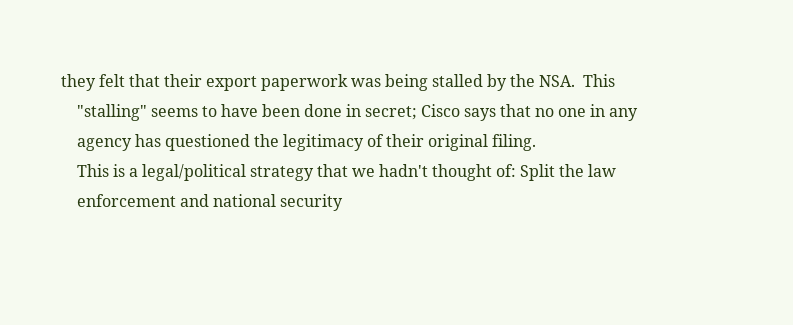they felt that their export paperwork was being stalled by the NSA.  This
    "stalling" seems to have been done in secret; Cisco says that no one in any
    agency has questioned the legitimacy of their original filing.
    This is a legal/political strategy that we hadn't thought of: Split the law
    enforcement and national security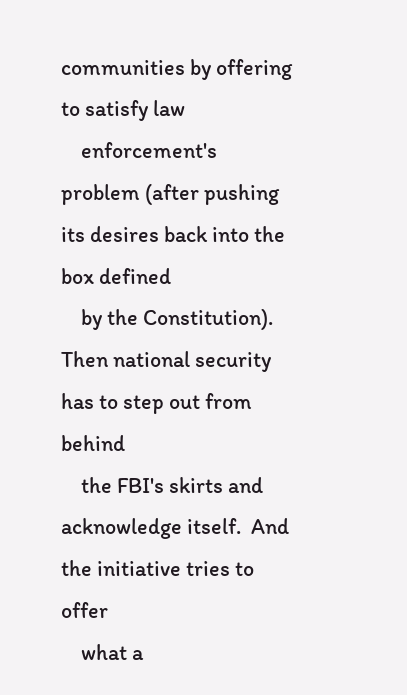communities by offering to satisfy law
    enforcement's problem (after pushing its desires back into the box defined
    by the Constitution).  Then national security has to step out from behind
    the FBI's skirts and acknowledge itself.  And the initiative tries to offer
    what a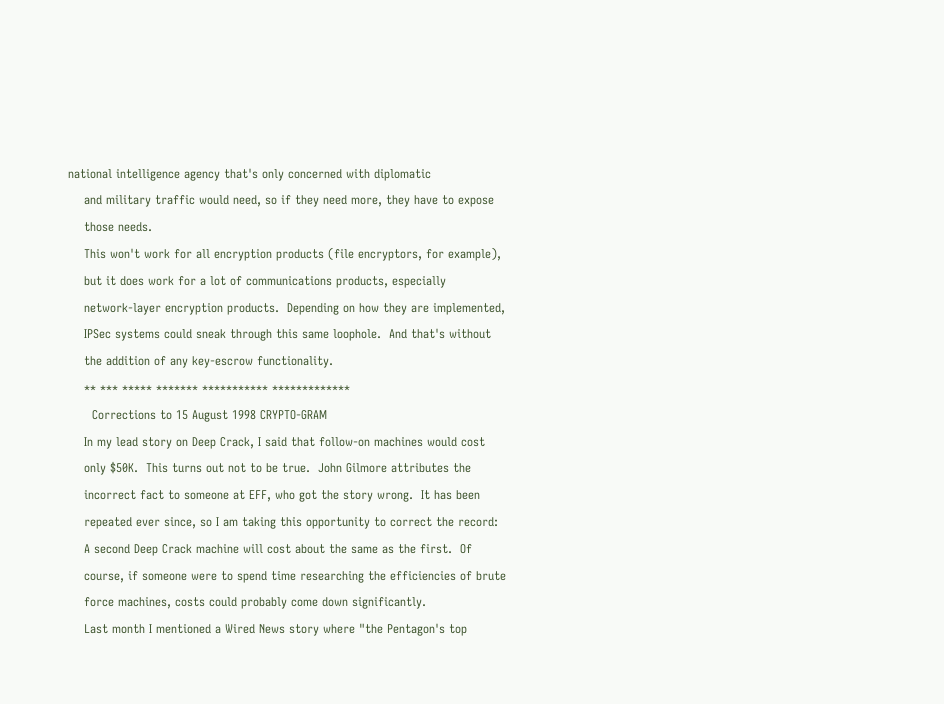national intelligence agency that's only concerned with diplomatic
    and military traffic would need, so if they need more, they have to expose
    those needs.
    This won't work for all encryption products (file encryptors, for example),
    but it does work for a lot of communications products, especially
    network-layer encryption products.  Depending on how they are implemented,
    IPSec systems could sneak through this same loophole.  And that's without
    the addition of any key-escrow functionality.
    ** *** ***** ******* *********** *************
      Corrections to 15 August 1998 CRYPTO-GRAM
    In my lead story on Deep Crack, I said that follow-on machines would cost
    only $50K.  This turns out not to be true.  John Gilmore attributes the
    incorrect fact to someone at EFF, who got the story wrong.  It has been
    repeated ever since, so I am taking this opportunity to correct the record:
    A second Deep Crack machine will cost about the same as the first.  Of
    course, if someone were to spend time researching the efficiencies of brute
    force machines, costs could probably come down significantly.
    Last month I mentioned a Wired News story where "the Pentagon's top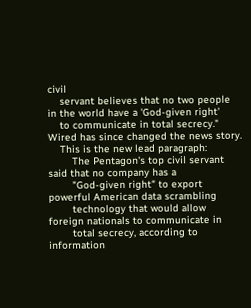civil
    servant believes that no two people in the world have a 'God-given right'
    to communicate in total secrecy."  Wired has since changed the news story.
    This is the new lead paragraph:
        The Pentagon's top civil servant said that no company has a
        "God-given right" to export powerful American data scrambling
        technology that would allow foreign nationals to communicate in
        total secrecy, according to information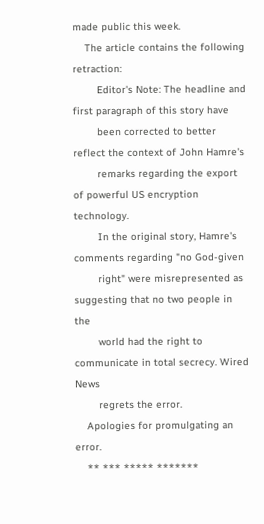made public this week.
    The article contains the following retraction:
        Editor's Note: The headline and first paragraph of this story have
        been corrected to better reflect the context of John Hamre's
        remarks regarding the export of powerful US encryption technology.
        In the original story, Hamre's comments regarding "no God-given
        right" were misrepresented as suggesting that no two people in the
        world had the right to communicate in total secrecy. Wired News
        regrets the error.
    Apologies for promulgating an error.
    ** *** ***** *******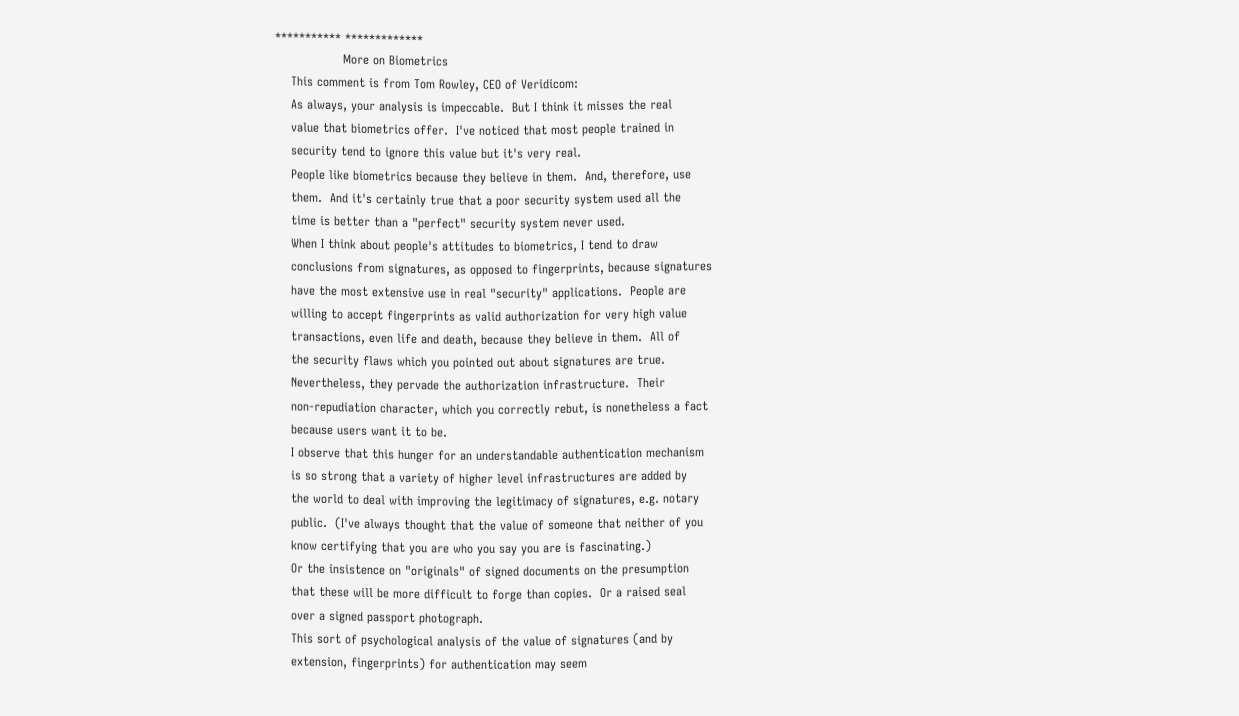*********** *************
                 More on Biometrics
    This comment is from Tom Rowley, CEO of Veridicom:
    As always, your analysis is impeccable.  But I think it misses the real
    value that biometrics offer.  I've noticed that most people trained in
    security tend to ignore this value but it's very real.
    People like biometrics because they believe in them.  And, therefore, use
    them.  And it's certainly true that a poor security system used all the
    time is better than a "perfect" security system never used.
    When I think about people's attitudes to biometrics, I tend to draw
    conclusions from signatures, as opposed to fingerprints, because signatures
    have the most extensive use in real "security" applications.  People are
    willing to accept fingerprints as valid authorization for very high value
    transactions, even life and death, because they believe in them.  All of
    the security flaws which you pointed out about signatures are true.
    Nevertheless, they pervade the authorization infrastructure.  Their
    non-repudiation character, which you correctly rebut, is nonetheless a fact
    because users want it to be.
    I observe that this hunger for an understandable authentication mechanism
    is so strong that a variety of higher level infrastructures are added by
    the world to deal with improving the legitimacy of signatures, e.g. notary
    public.  (I've always thought that the value of someone that neither of you
    know certifying that you are who you say you are is fascinating.)
    Or the insistence on "originals" of signed documents on the presumption
    that these will be more difficult to forge than copies.  Or a raised seal
    over a signed passport photograph.
    This sort of psychological analysis of the value of signatures (and by
    extension, fingerprints) for authentication may seem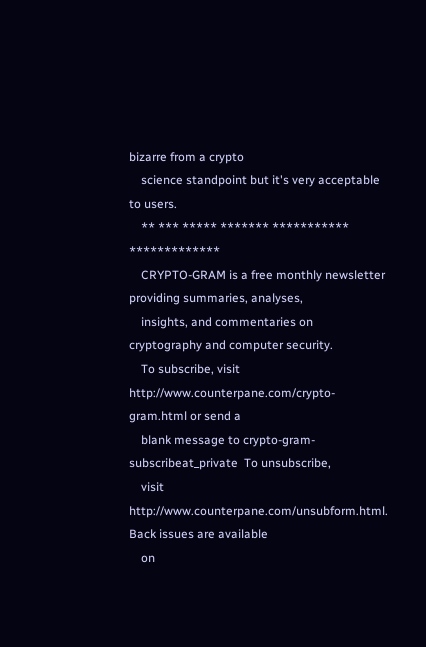bizarre from a crypto
    science standpoint but it's very acceptable to users.
    ** *** ***** ******* *********** *************
    CRYPTO-GRAM is a free monthly newsletter providing summaries, analyses,
    insights, and commentaries on cryptography and computer security.
    To subscribe, visit http://www.counterpane.com/crypto-gram.html or send a
    blank message to crypto-gram-subscribeat_private  To unsubscribe,
    visit http://www.counterpane.com/unsubform.html.  Back issues are available
    on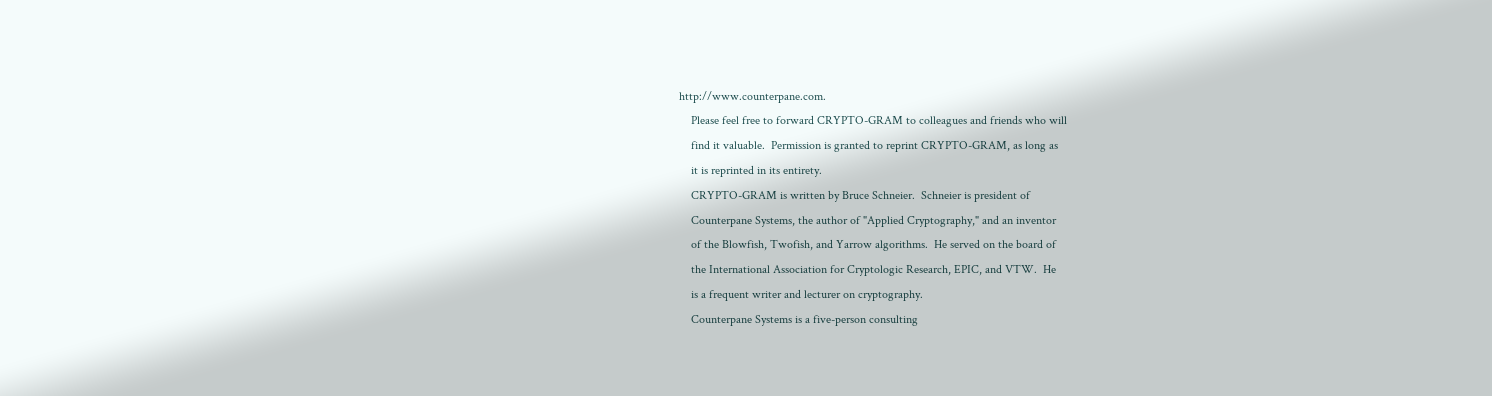http://www.counterpane.com.
    Please feel free to forward CRYPTO-GRAM to colleagues and friends who will
    find it valuable.  Permission is granted to reprint CRYPTO-GRAM, as long as
    it is reprinted in its entirety.
    CRYPTO-GRAM is written by Bruce Schneier.  Schneier is president of
    Counterpane Systems, the author of "Applied Cryptography," and an inventor
    of the Blowfish, Twofish, and Yarrow algorithms.  He served on the board of
    the International Association for Cryptologic Research, EPIC, and VTW.  He
    is a frequent writer and lecturer on cryptography.
    Counterpane Systems is a five-person consulting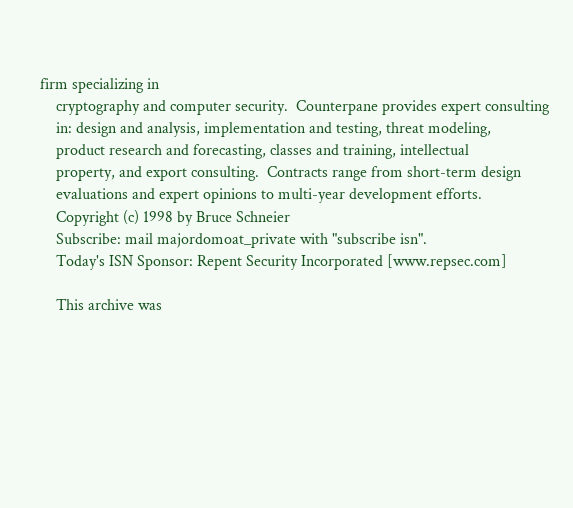firm specializing in
    cryptography and computer security.  Counterpane provides expert consulting
    in: design and analysis, implementation and testing, threat modeling,
    product research and forecasting, classes and training, intellectual
    property, and export consulting.  Contracts range from short-term design
    evaluations and expert opinions to multi-year development efforts.
    Copyright (c) 1998 by Bruce Schneier
    Subscribe: mail majordomoat_private with "subscribe isn".
    Today's ISN Sponsor: Repent Security Incorporated [www.repsec.com]

    This archive was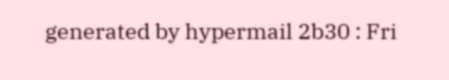generated by hypermail 2b30 : Fri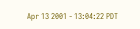Apr 13 2001 - 13:04:22 PDT